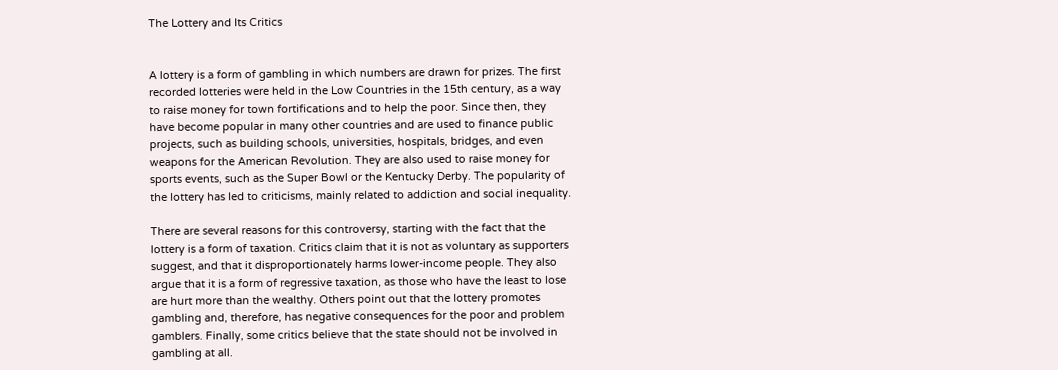The Lottery and Its Critics


A lottery is a form of gambling in which numbers are drawn for prizes. The first recorded lotteries were held in the Low Countries in the 15th century, as a way to raise money for town fortifications and to help the poor. Since then, they have become popular in many other countries and are used to finance public projects, such as building schools, universities, hospitals, bridges, and even weapons for the American Revolution. They are also used to raise money for sports events, such as the Super Bowl or the Kentucky Derby. The popularity of the lottery has led to criticisms, mainly related to addiction and social inequality.

There are several reasons for this controversy, starting with the fact that the lottery is a form of taxation. Critics claim that it is not as voluntary as supporters suggest, and that it disproportionately harms lower-income people. They also argue that it is a form of regressive taxation, as those who have the least to lose are hurt more than the wealthy. Others point out that the lottery promotes gambling and, therefore, has negative consequences for the poor and problem gamblers. Finally, some critics believe that the state should not be involved in gambling at all.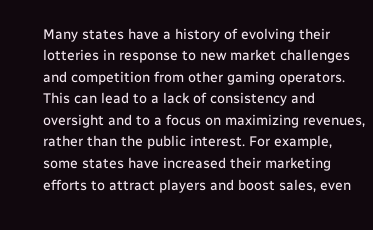Many states have a history of evolving their lotteries in response to new market challenges and competition from other gaming operators. This can lead to a lack of consistency and oversight and to a focus on maximizing revenues, rather than the public interest. For example, some states have increased their marketing efforts to attract players and boost sales, even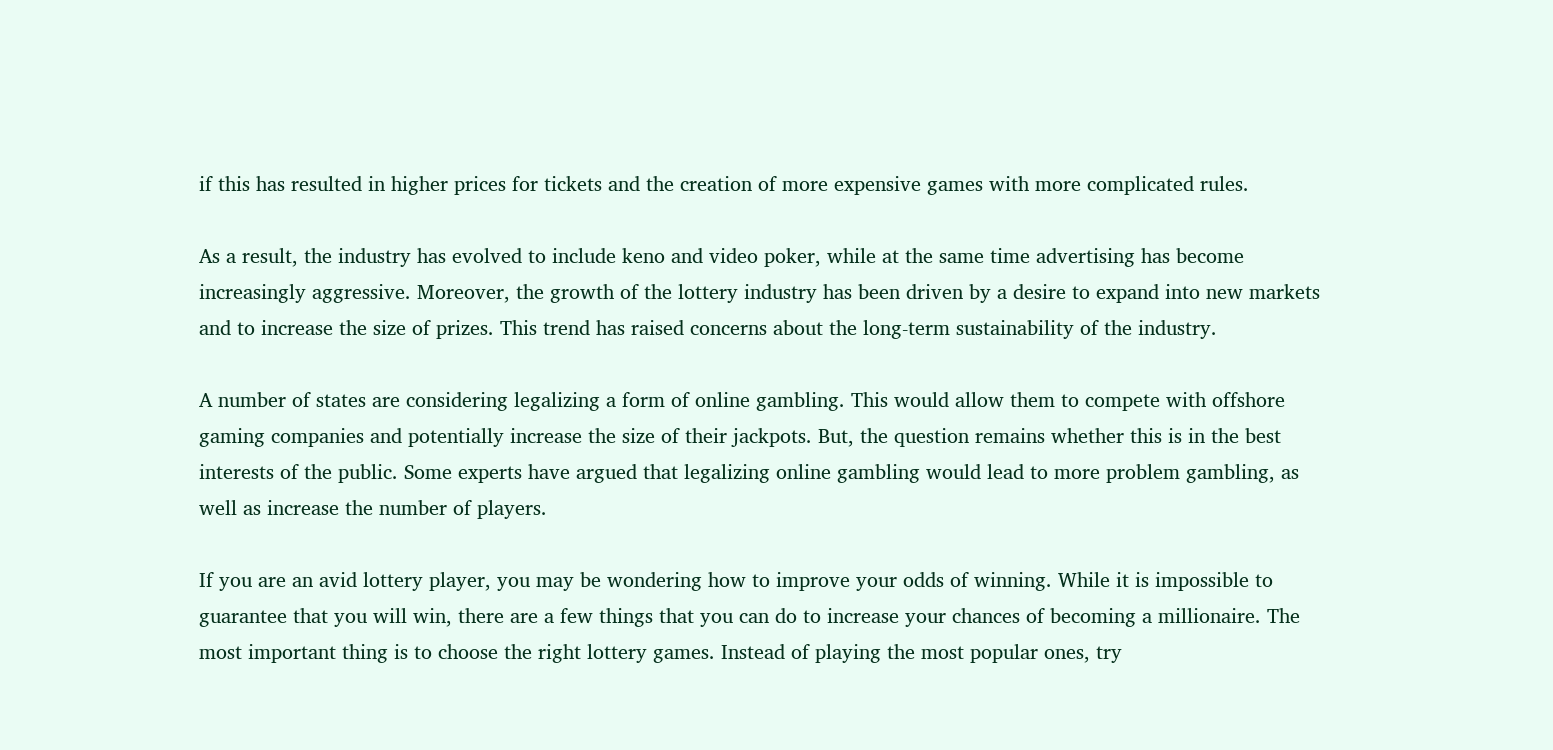if this has resulted in higher prices for tickets and the creation of more expensive games with more complicated rules.

As a result, the industry has evolved to include keno and video poker, while at the same time advertising has become increasingly aggressive. Moreover, the growth of the lottery industry has been driven by a desire to expand into new markets and to increase the size of prizes. This trend has raised concerns about the long-term sustainability of the industry.

A number of states are considering legalizing a form of online gambling. This would allow them to compete with offshore gaming companies and potentially increase the size of their jackpots. But, the question remains whether this is in the best interests of the public. Some experts have argued that legalizing online gambling would lead to more problem gambling, as well as increase the number of players.

If you are an avid lottery player, you may be wondering how to improve your odds of winning. While it is impossible to guarantee that you will win, there are a few things that you can do to increase your chances of becoming a millionaire. The most important thing is to choose the right lottery games. Instead of playing the most popular ones, try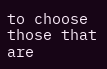to choose those that are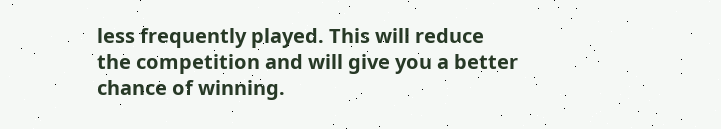less frequently played. This will reduce the competition and will give you a better chance of winning.